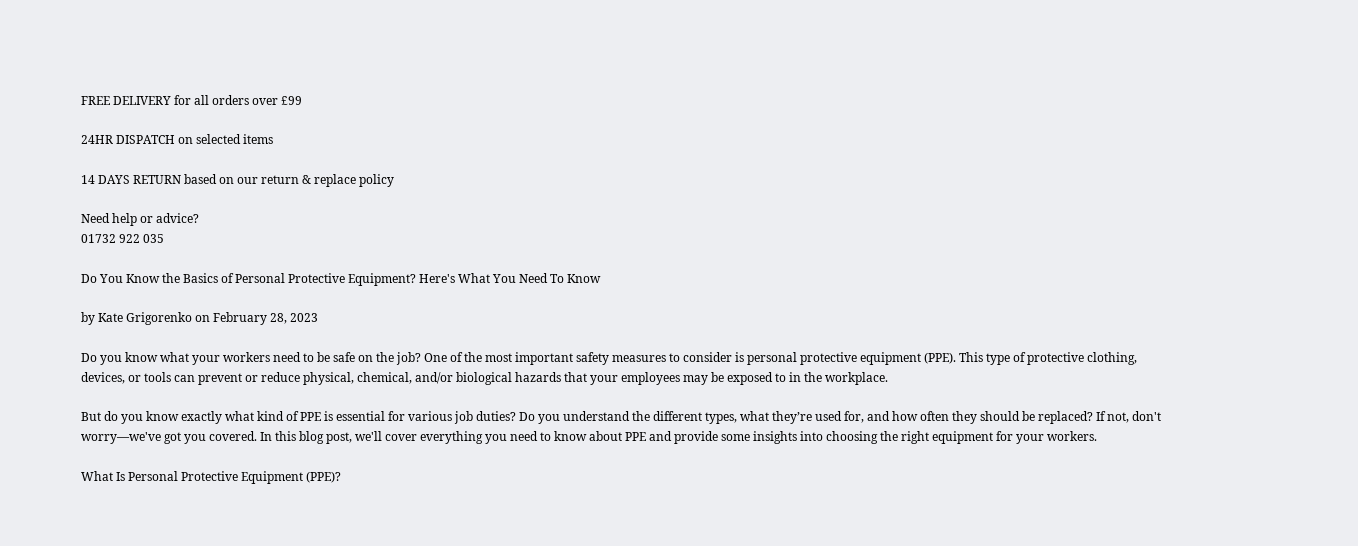FREE DELIVERY for all orders over £99

24HR DISPATCH on selected items

14 DAYS RETURN based on our return & replace policy

Need help or advice?
01732 922 035

Do You Know the Basics of Personal Protective Equipment? Here's What You Need To Know

by Kate Grigorenko on February 28, 2023

Do you know what your workers need to be safe on the job? One of the most important safety measures to consider is personal protective equipment (PPE). This type of protective clothing, devices, or tools can prevent or reduce physical, chemical, and/or biological hazards that your employees may be exposed to in the workplace.

But do you know exactly what kind of PPE is essential for various job duties? Do you understand the different types, what they’re used for, and how often they should be replaced? If not, don't worry—we've got you covered. In this blog post, we'll cover everything you need to know about PPE and provide some insights into choosing the right equipment for your workers.

What Is Personal Protective Equipment (PPE)?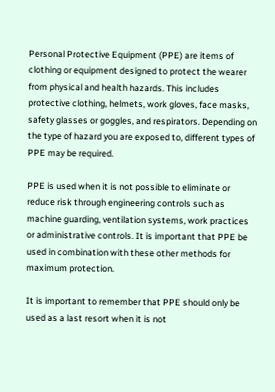Personal Protective Equipment (PPE) are items of clothing or equipment designed to protect the wearer from physical and health hazards. This includes protective clothing, helmets, work gloves, face masks, safety glasses or goggles, and respirators. Depending on the type of hazard you are exposed to, different types of PPE may be required.

PPE is used when it is not possible to eliminate or reduce risk through engineering controls such as machine guarding, ventilation systems, work practices or administrative controls. It is important that PPE be used in combination with these other methods for maximum protection.

It is important to remember that PPE should only be used as a last resort when it is not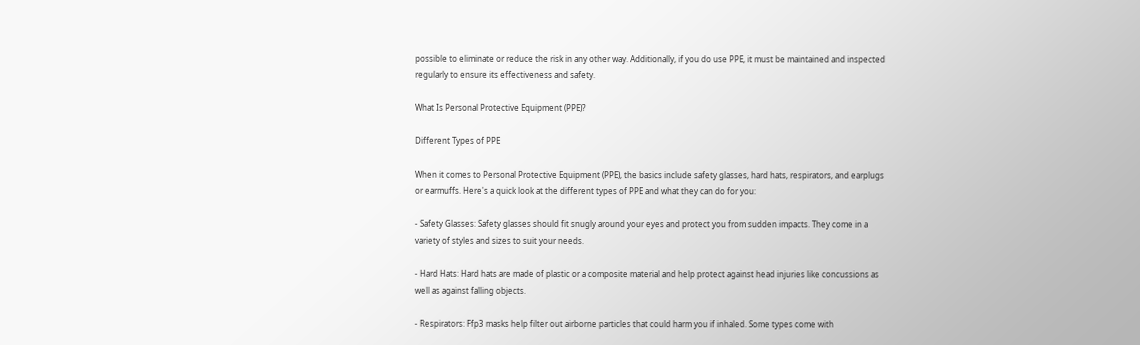possible to eliminate or reduce the risk in any other way. Additionally, if you do use PPE, it must be maintained and inspected regularly to ensure its effectiveness and safety.

What Is Personal Protective Equipment (PPE)?

Different Types of PPE

When it comes to Personal Protective Equipment (PPE), the basics include safety glasses, hard hats, respirators, and earplugs or earmuffs. Here's a quick look at the different types of PPE and what they can do for you:

- Safety Glasses: Safety glasses should fit snugly around your eyes and protect you from sudden impacts. They come in a variety of styles and sizes to suit your needs.

- Hard Hats: Hard hats are made of plastic or a composite material and help protect against head injuries like concussions as well as against falling objects.

- Respirators: Ffp3 masks help filter out airborne particles that could harm you if inhaled. Some types come with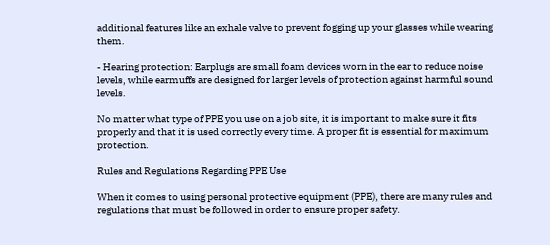additional features like an exhale valve to prevent fogging up your glasses while wearing them.

- Hearing protection: Earplugs are small foam devices worn in the ear to reduce noise levels, while earmuffs are designed for larger levels of protection against harmful sound levels.

No matter what type of PPE you use on a job site, it is important to make sure it fits properly and that it is used correctly every time. A proper fit is essential for maximum protection.

Rules and Regulations Regarding PPE Use

When it comes to using personal protective equipment (PPE), there are many rules and regulations that must be followed in order to ensure proper safety.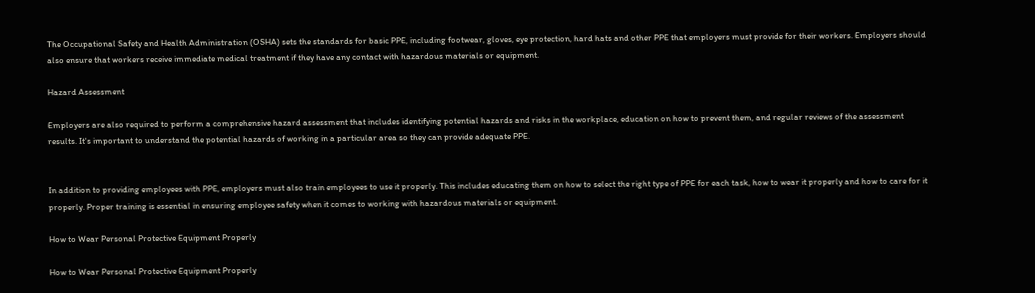The Occupational Safety and Health Administration (OSHA) sets the standards for basic PPE, including footwear, gloves, eye protection, hard hats and other PPE that employers must provide for their workers. Employers should also ensure that workers receive immediate medical treatment if they have any contact with hazardous materials or equipment.

Hazard Assessment

Employers are also required to perform a comprehensive hazard assessment that includes identifying potential hazards and risks in the workplace, education on how to prevent them, and regular reviews of the assessment results. It's important to understand the potential hazards of working in a particular area so they can provide adequate PPE.


In addition to providing employees with PPE, employers must also train employees to use it properly. This includes educating them on how to select the right type of PPE for each task, how to wear it properly and how to care for it properly. Proper training is essential in ensuring employee safety when it comes to working with hazardous materials or equipment.

How to Wear Personal Protective Equipment Properly

How to Wear Personal Protective Equipment Properly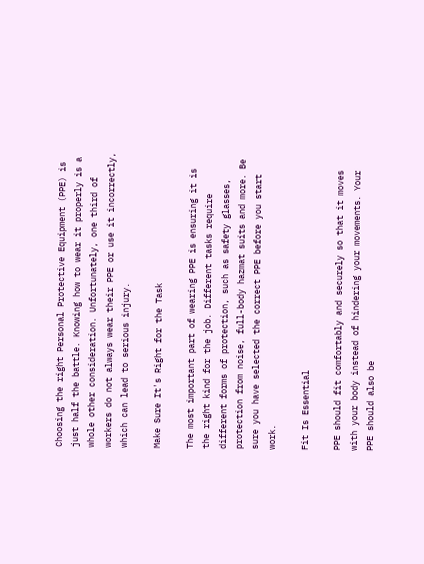Choosing the right Personal Protective Equipment (PPE) is just half the battle. Knowing how to wear it properly is a whole other consideration. Unfortunately, one third of workers do not always wear their PPE or use it incorrectly, which can lead to serious injury.

Make Sure It's Right for the Task

The most important part of wearing PPE is ensuring it is the right kind for the job. Different tasks require different forms of protection, such as safety glasses, protection from noise, full-body hazmat suits and more. Be sure you have selected the correct PPE before you start work.

Fit Is Essential

PPE should fit comfortably and securely so that it moves with your body instead of hindering your movements. Your PPE should also be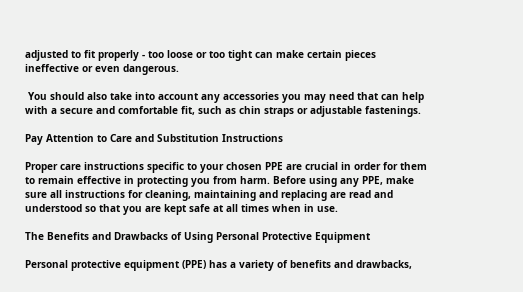adjusted to fit properly - too loose or too tight can make certain pieces ineffective or even dangerous.

 You should also take into account any accessories you may need that can help with a secure and comfortable fit, such as chin straps or adjustable fastenings.

Pay Attention to Care and Substitution Instructions

Proper care instructions specific to your chosen PPE are crucial in order for them to remain effective in protecting you from harm. Before using any PPE, make sure all instructions for cleaning, maintaining and replacing are read and understood so that you are kept safe at all times when in use.

The Benefits and Drawbacks of Using Personal Protective Equipment

Personal protective equipment (PPE) has a variety of benefits and drawbacks,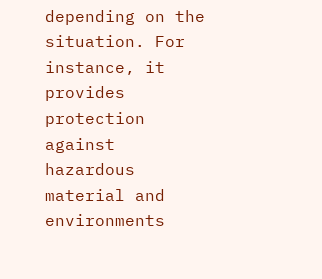depending on the situation. For instance, it provides protection against hazardous material and environments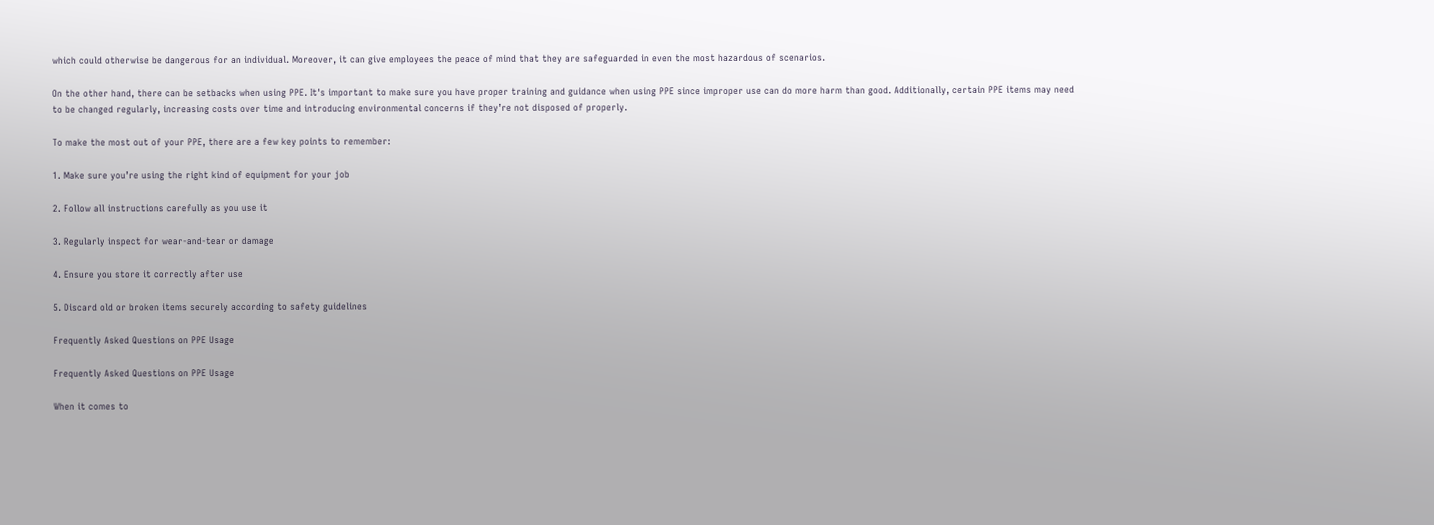which could otherwise be dangerous for an individual. Moreover, it can give employees the peace of mind that they are safeguarded in even the most hazardous of scenarios.

On the other hand, there can be setbacks when using PPE. It's important to make sure you have proper training and guidance when using PPE since improper use can do more harm than good. Additionally, certain PPE items may need to be changed regularly, increasing costs over time and introducing environmental concerns if they’re not disposed of properly.

To make the most out of your PPE, there are a few key points to remember:

1. Make sure you’re using the right kind of equipment for your job

2. Follow all instructions carefully as you use it

3. Regularly inspect for wear-and-tear or damage

4. Ensure you store it correctly after use

5. Discard old or broken items securely according to safety guidelines

Frequently Asked Questions on PPE Usage

Frequently Asked Questions on PPE Usage

When it comes to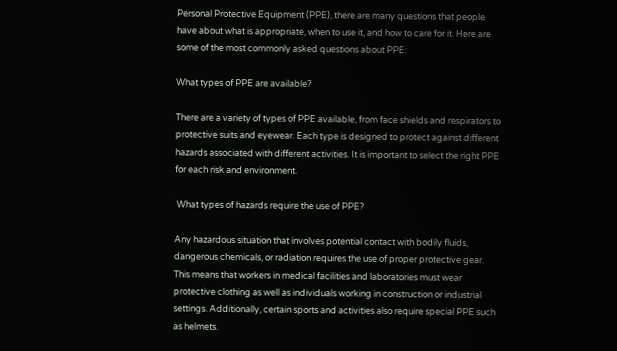Personal Protective Equipment (PPE), there are many questions that people have about what is appropriate, when to use it, and how to care for it. Here are some of the most commonly asked questions about PPE:

What types of PPE are available?

There are a variety of types of PPE available, from face shields and respirators to protective suits and eyewear. Each type is designed to protect against different hazards associated with different activities. It is important to select the right PPE for each risk and environment.

 What types of hazards require the use of PPE?

Any hazardous situation that involves potential contact with bodily fluids, dangerous chemicals, or radiation requires the use of proper protective gear. This means that workers in medical facilities and laboratories must wear protective clothing as well as individuals working in construction or industrial settings. Additionally, certain sports and activities also require special PPE such as helmets.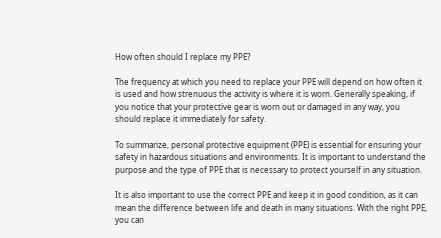How often should I replace my PPE?

The frequency at which you need to replace your PPE will depend on how often it is used and how strenuous the activity is where it is worn. Generally speaking, if you notice that your protective gear is worn out or damaged in any way, you should replace it immediately for safety.

To summarize, personal protective equipment (PPE) is essential for ensuring your safety in hazardous situations and environments. It is important to understand the purpose and the type of PPE that is necessary to protect yourself in any situation.

It is also important to use the correct PPE and keep it in good condition, as it can mean the difference between life and death in many situations. With the right PPE, you can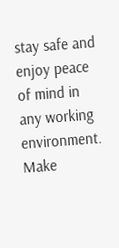stay safe and enjoy peace of mind in any working environment. Make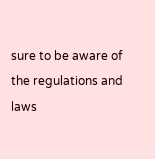sure to be aware of the regulations and laws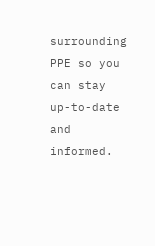surrounding PPE so you can stay up-to-date and informed.